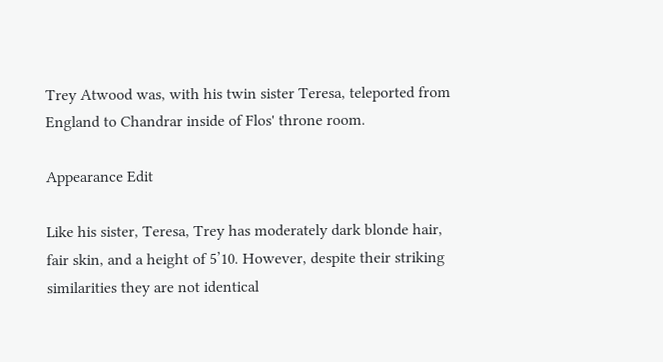Trey Atwood was, with his twin sister Teresa, teleported from England to Chandrar inside of Flos' throne room.

Appearance Edit

Like his sister, Teresa, Trey has moderately dark blonde hair, fair skin, and a height of 5’10. However, despite their striking similarities they are not identical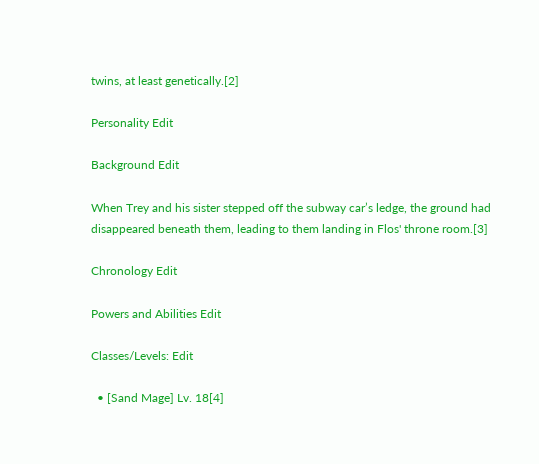twins, at least genetically.[2]

Personality Edit

Background Edit

When Trey and his sister stepped off the subway car’s ledge, the ground had disappeared beneath them, leading to them landing in Flos' throne room.[3]

Chronology Edit

Powers and Abilities Edit

Classes/Levels: Edit

  • [Sand Mage] Lv. 18[4]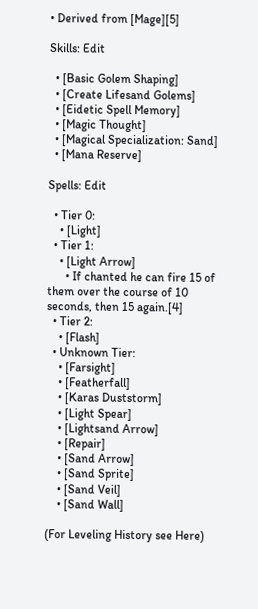• Derived from [Mage][5]

Skills: Edit

  • [Basic Golem Shaping]
  • [Create Lifesand Golems]
  • [Eidetic Spell Memory]
  • [Magic Thought]
  • [Magical Specialization: Sand]
  • [Mana Reserve]

Spells: Edit

  • Tier 0:
    • [Light]
  • Tier 1:
    • [Light Arrow]
      • If chanted he can fire 15 of them over the course of 10 seconds, then 15 again.[4]
  • Tier 2:
    • [Flash]
  • Unknown Tier:
    • [Farsight]
    • [Featherfall]
    • [Karas Duststorm]
    • [Light Spear]
    • [Lightsand Arrow]
    • [Repair]
    • [Sand Arrow]
    • [Sand Sprite]
    • [Sand Veil]
    • [Sand Wall]

(For Leveling History see Here)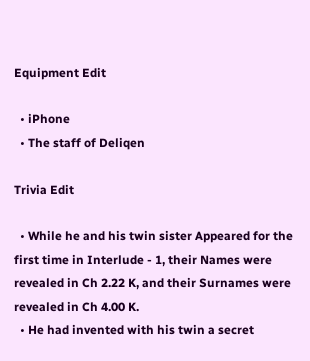Equipment Edit

  • iPhone
  • The staff of Deliqen

Trivia Edit

  • While he and his twin sister Appeared for the first time in Interlude - 1, their Names were revealed in Ch 2.22 K, and their Surnames were revealed in Ch 4.00 K.
  • He had invented with his twin a secret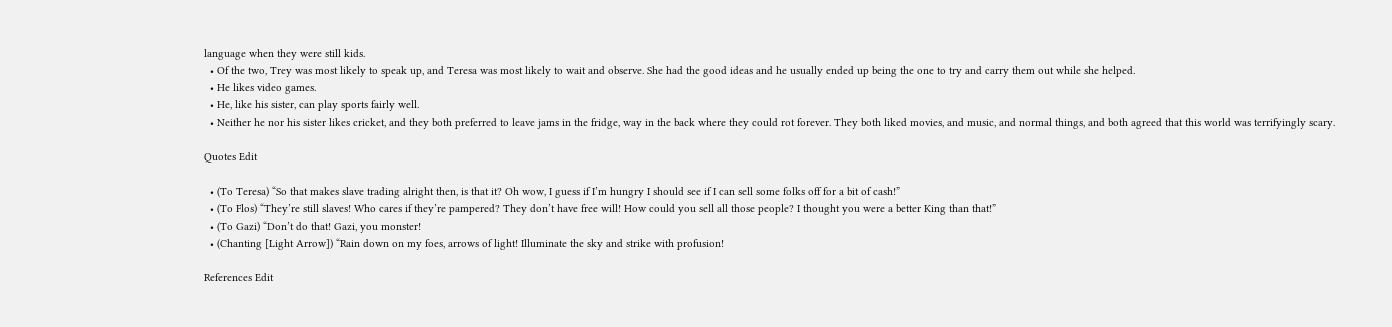language when they were still kids.
  • Of the two, Trey was most likely to speak up, and Teresa was most likely to wait and observe. She had the good ideas and he usually ended up being the one to try and carry them out while she helped.
  • He likes video games.
  • He, like his sister, can play sports fairly well.
  • Neither he nor his sister likes cricket, and they both preferred to leave jams in the fridge, way in the back where they could rot forever. They both liked movies, and music, and normal things, and both agreed that this world was terrifyingly scary.

Quotes Edit

  • (To Teresa) “So that makes slave trading alright then, is that it? Oh wow, I guess if I’m hungry I should see if I can sell some folks off for a bit of cash!”
  • (To Flos) “They’re still slaves! Who cares if they’re pampered? They don’t have free will! How could you sell all those people? I thought you were a better King than that!”
  • (To Gazi) “Don’t do that! Gazi, you monster!
  • (Chanting [Light Arrow]) “Rain down on my foes, arrows of light! Illuminate the sky and strike with profusion!

References Edit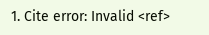1. Cite error: Invalid <ref>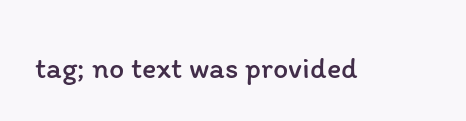tag; no text was provided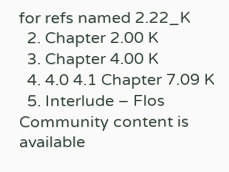for refs named 2.22_K
  2. Chapter 2.00 K
  3. Chapter 4.00 K
  4. 4.0 4.1 Chapter 7.09 K
  5. Interlude – Flos
Community content is available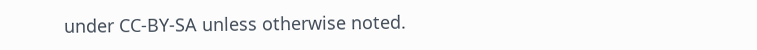under CC-BY-SA unless otherwise noted.